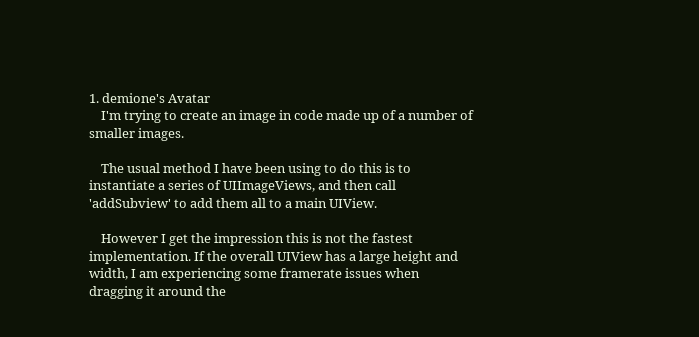1. demione's Avatar
    I'm trying to create an image in code made up of a number of smaller images.

    The usual method I have been using to do this is to instantiate a series of UIImageViews, and then call 'addSubview' to add them all to a main UIView.

    However I get the impression this is not the fastest implementation. If the overall UIView has a large height and width, I am experiencing some framerate issues when dragging it around the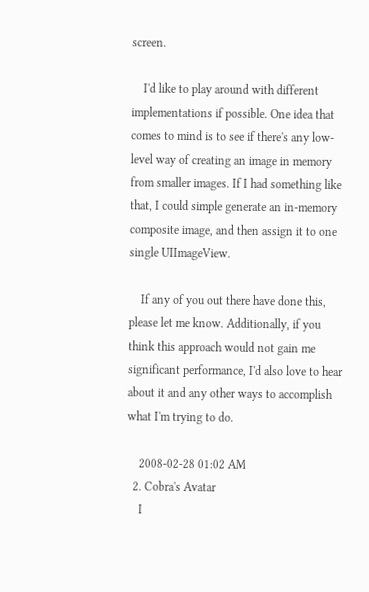screen.

    I'd like to play around with different implementations if possible. One idea that comes to mind is to see if there's any low-level way of creating an image in memory from smaller images. If I had something like that, I could simple generate an in-memory composite image, and then assign it to one single UIImageView.

    If any of you out there have done this, please let me know. Additionally, if you think this approach would not gain me significant performance, I'd also love to hear about it and any other ways to accomplish what I'm trying to do.

    2008-02-28 01:02 AM
  2. Cobra's Avatar
    I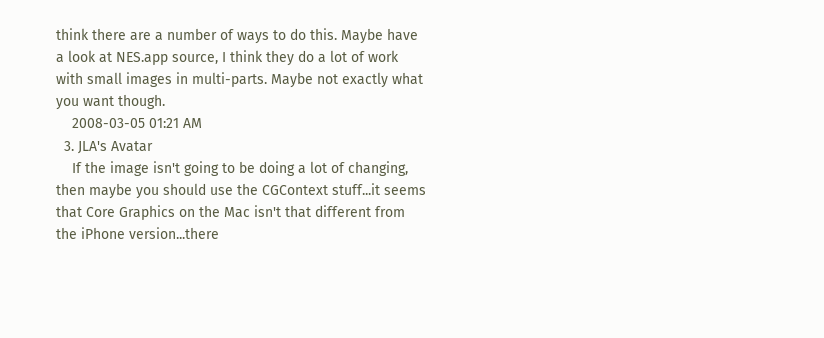think there are a number of ways to do this. Maybe have a look at NES.app source, I think they do a lot of work with small images in multi-parts. Maybe not exactly what you want though.
    2008-03-05 01:21 AM
  3. JLA's Avatar
    If the image isn't going to be doing a lot of changing, then maybe you should use the CGContext stuff...it seems that Core Graphics on the Mac isn't that different from the iPhone version...there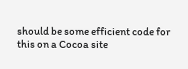should be some efficient code for this on a Cocoa site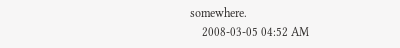somewhere.
    2008-03-05 04:52 AM